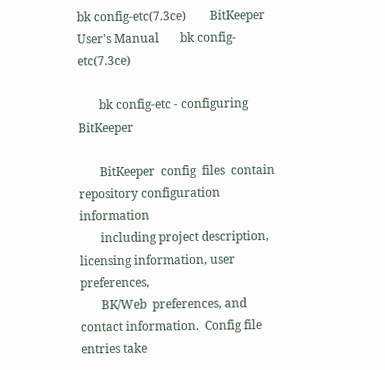bk config-etc(7.3ce)        BitKeeper User's Manual       bk config-etc(7.3ce)

       bk config-etc - configuring BitKeeper

       BitKeeper  config  files  contain  repository configuration information
       including project description, licensing information, user preferences,
       BK/Web  preferences, and contact information.  Config file entries take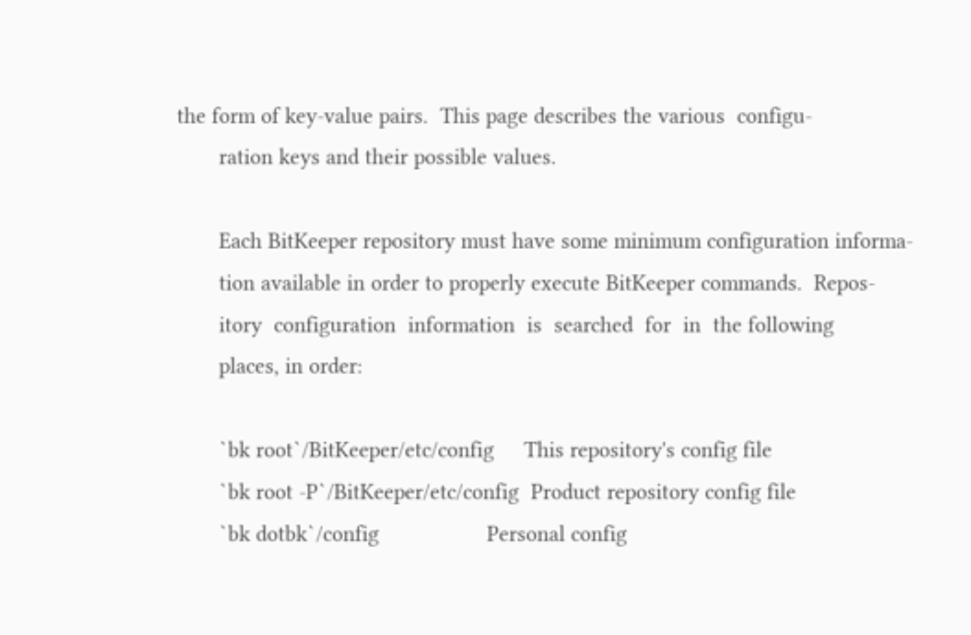the form of key-value pairs.  This page describes the various  configu-
       ration keys and their possible values.

       Each BitKeeper repository must have some minimum configuration informa-
       tion available in order to properly execute BitKeeper commands.  Repos-
       itory  configuration  information  is  searched  for  in  the following
       places, in order:

       `bk root`/BitKeeper/etc/config     This repository's config file
       `bk root -P`/BitKeeper/etc/config  Product repository config file
       `bk dotbk`/config                  Personal config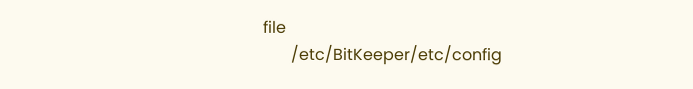file
       /etc/BitKeeper/etc/config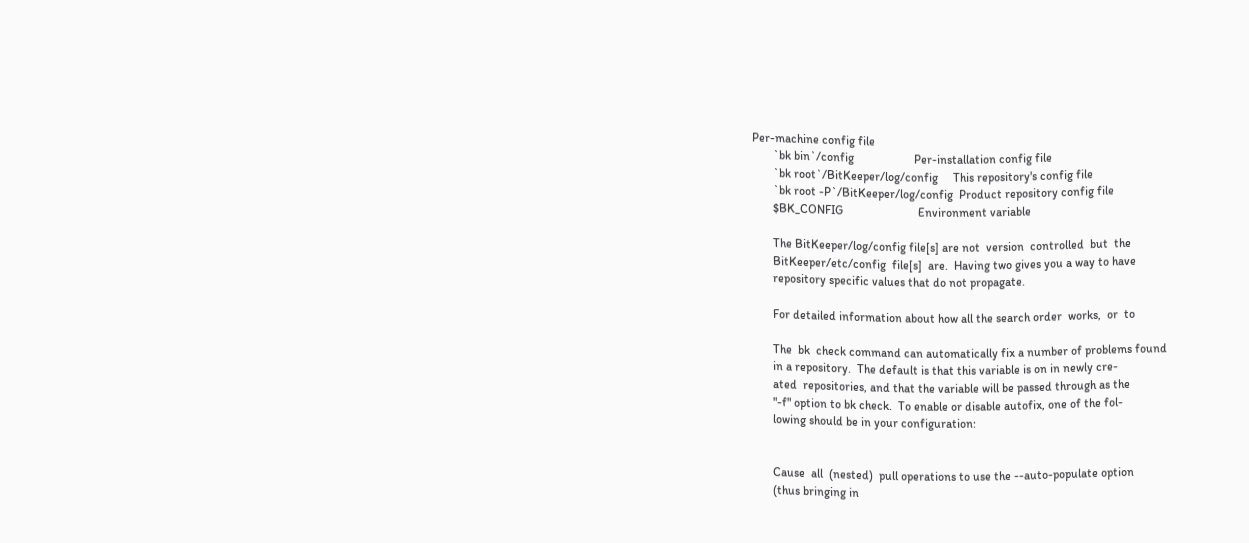Per-machine config file
       `bk bin`/config                    Per-installation config file
       `bk root`/BitKeeper/log/config     This repository's config file
       `bk root -P`/BitKeeper/log/config  Product repository config file
       $BK_CONFIG                         Environment variable

       The BitKeeper/log/config file[s] are not  version  controlled  but  the
       BitKeeper/etc/config  file[s]  are.  Having two gives you a way to have
       repository specific values that do not propagate.

       For detailed information about how all the search order  works,  or  to

       The  bk  check command can automatically fix a number of problems found
       in a repository.  The default is that this variable is on in newly cre-
       ated  repositories, and that the variable will be passed through as the
       "-f" option to bk check.  To enable or disable autofix, one of the fol-
       lowing should be in your configuration:


       Cause  all  (nested)  pull operations to use the --auto-populate option
       (thus bringing in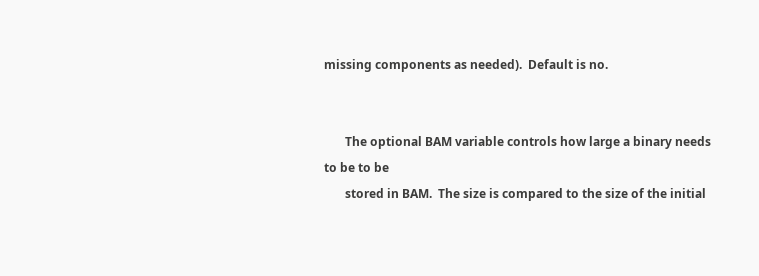missing components as needed).  Default is no.


       The optional BAM variable controls how large a binary needs to be to be
       stored in BAM.  The size is compared to the size of the initial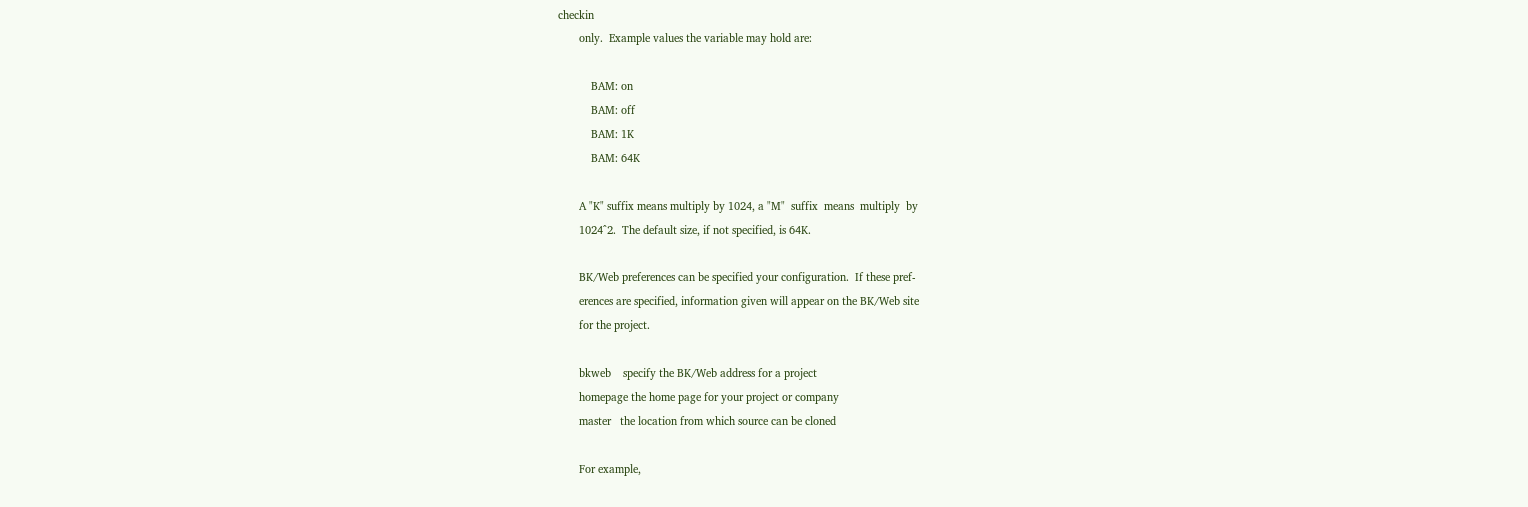checkin
       only.  Example values the variable may hold are:

           BAM: on
           BAM: off
           BAM: 1K
           BAM: 64K

       A "K" suffix means multiply by 1024, a "M"  suffix  means  multiply  by
       1024^2.  The default size, if not specified, is 64K.

       BK/Web preferences can be specified your configuration.  If these pref-
       erences are specified, information given will appear on the BK/Web site
       for the project.

       bkweb    specify the BK/Web address for a project
       homepage the home page for your project or company
       master   the location from which source can be cloned

       For example,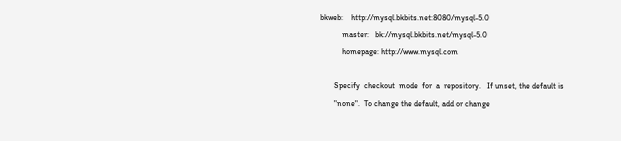bkweb:    http://mysql.bkbits.net:8080/mysql-5.0
           master:   bk://mysql.bkbits.net/mysql-5.0
           homepage: http://www.mysql.com

       Specify  checkout  mode  for  a  repository.   If unset, the default is
       "none".  To change the default, add or change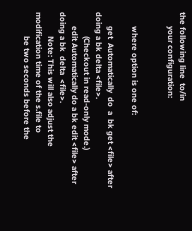the following line  to/in
       your configuration:


       where option is one of:

       get  Automatically  do  a  bk get <file> after doing a bk delta <file>.
            (Checkout in read-only mode.)
       edit Automatically do a bk edit <file> after doing a bk  delta  <file>.
            Note: This will also adjust the modification time of the s.file to
            be two seconds before the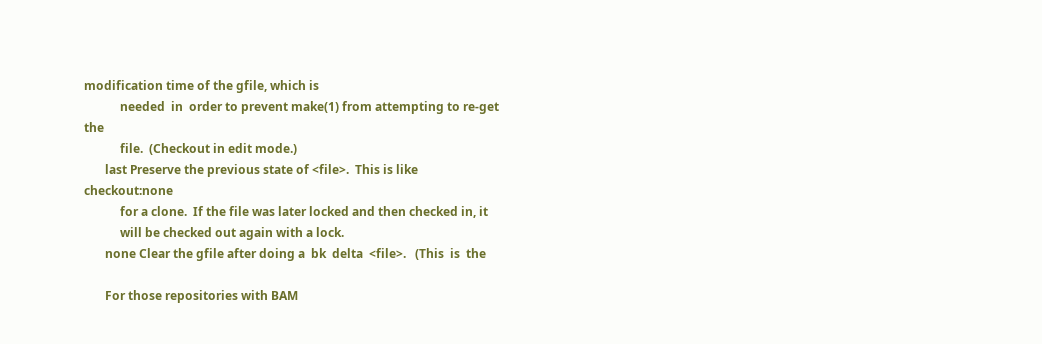modification time of the gfile, which is
            needed  in  order to prevent make(1) from attempting to re-get the
            file.  (Checkout in edit mode.)
       last Preserve the previous state of <file>.  This is like checkout:none
            for a clone.  If the file was later locked and then checked in, it
            will be checked out again with a lock.
       none Clear the gfile after doing a  bk  delta  <file>.   (This  is  the

       For those repositories with BAM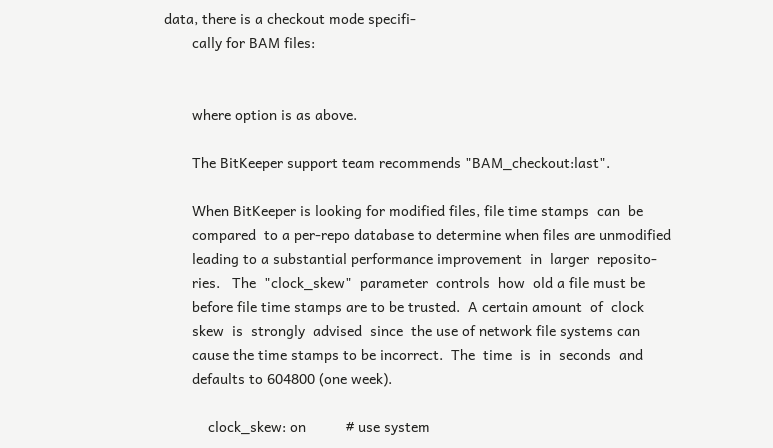data, there is a checkout mode specifi-
       cally for BAM files:


       where option is as above.

       The BitKeeper support team recommends "BAM_checkout:last".

       When BitKeeper is looking for modified files, file time stamps  can  be
       compared  to a per-repo database to determine when files are unmodified
       leading to a substantial performance improvement  in  larger  reposito-
       ries.   The  "clock_skew"  parameter  controls  how  old a file must be
       before file time stamps are to be trusted.  A certain amount  of  clock
       skew  is  strongly  advised  since  the use of network file systems can
       cause the time stamps to be incorrect.  The  time  is  in  seconds  and
       defaults to 604800 (one week).

           clock_skew: on          # use system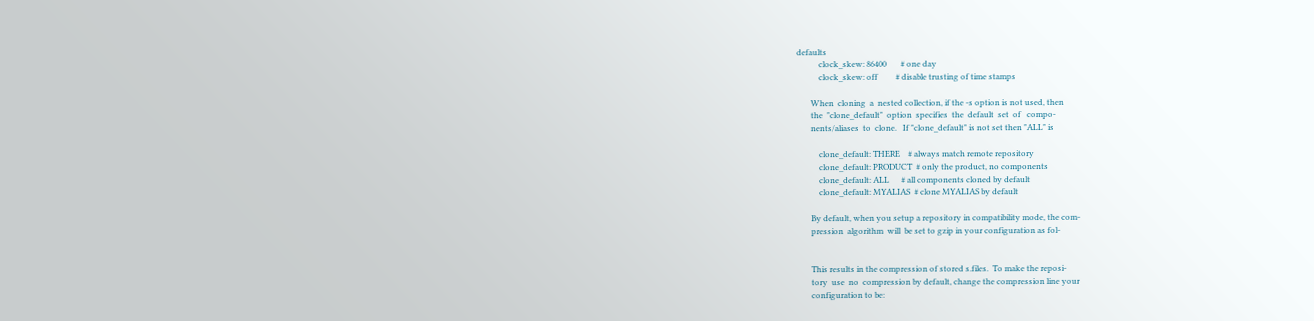defaults
           clock_skew: 86400       # one day
           clock_skew: off         # disable trusting of time stamps

       When  cloning  a  nested collection, if the -s option is not used, then
       the  "clone_default"  option  specifies  the  default  set  of   compo-
       nents/aliases  to  clone.   If "clone_default" is not set then "ALL" is

           clone_default: THERE    # always match remote repository
           clone_default: PRODUCT  # only the product, no components
           clone_default: ALL      # all components cloned by default
           clone_default: MYALIAS  # clone MYALIAS by default

       By default, when you setup a repository in compatibility mode, the com-
       pression  algorithm  will  be set to gzip in your configuration as fol-


       This results in the compression of stored s.files.  To make the reposi-
       tory  use  no  compression by default, change the compression line your
       configuration to be: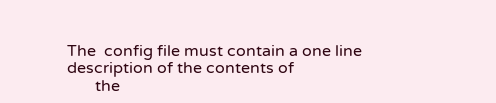The  config file must contain a one line description of the contents of
       the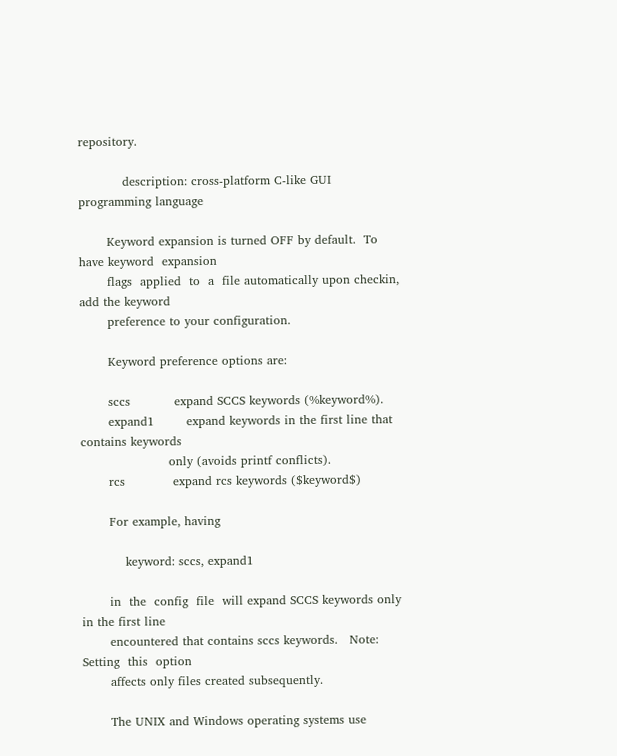repository.

           description: cross-platform C-like GUI programming language

       Keyword expansion is turned OFF by default.  To have keyword  expansion
       flags  applied  to  a  file automatically upon checkin, add the keyword
       preference to your configuration.

       Keyword preference options are:

       sccs           expand SCCS keywords (%keyword%).
       expand1        expand keywords in the first line that contains keywords
                      only (avoids printf conflicts).
       rcs            expand rcs keywords ($keyword$)

       For example, having

           keyword: sccs, expand1

       in  the  config  file  will expand SCCS keywords only in the first line
       encountered that contains sccs keywords.   Note:  Setting  this  option
       affects only files created subsequently.

       The UNIX and Windows operating systems use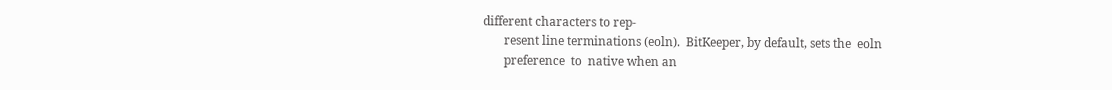different characters to rep-
       resent line terminations (eoln).  BitKeeper, by default, sets the  eoln
       preference  to  native when an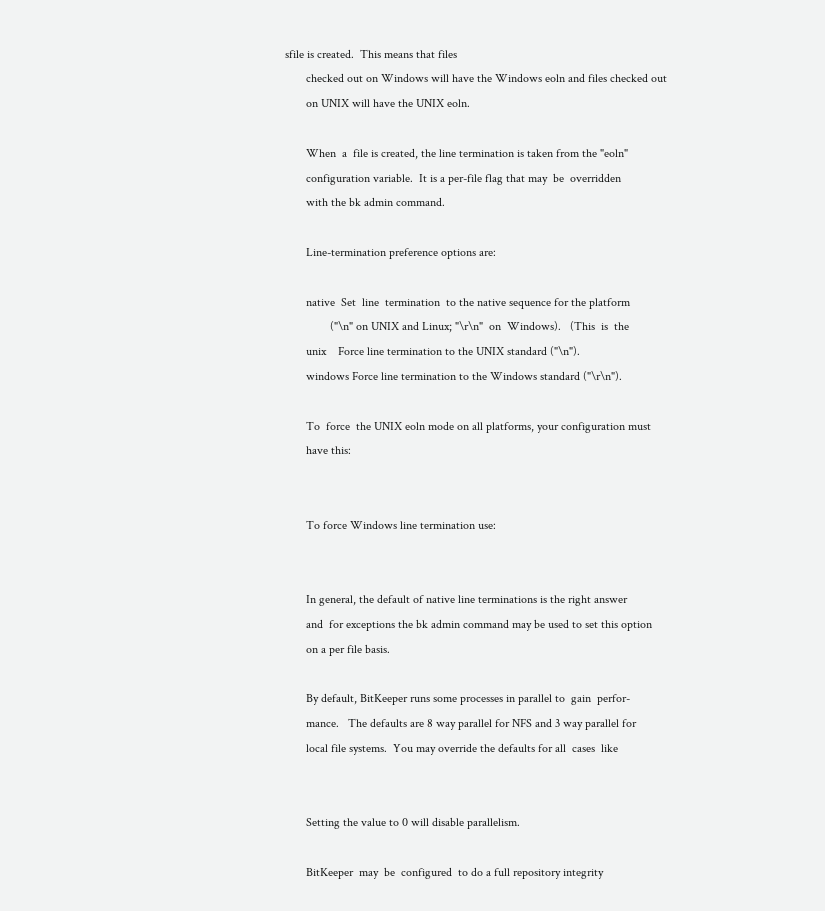sfile is created.  This means that files
       checked out on Windows will have the Windows eoln and files checked out
       on UNIX will have the UNIX eoln.

       When  a  file is created, the line termination is taken from the "eoln"
       configuration variable.  It is a per-file flag that may  be  overridden
       with the bk admin command.

       Line-termination preference options are:

       native  Set  line  termination  to the native sequence for the platform
               ("\n" on UNIX and Linux; "\r\n"  on  Windows).   (This  is  the
       unix    Force line termination to the UNIX standard ("\n").
       windows Force line termination to the Windows standard ("\r\n").

       To  force  the UNIX eoln mode on all platforms, your configuration must
       have this:


       To force Windows line termination use:


       In general, the default of native line terminations is the right answer
       and  for exceptions the bk admin command may be used to set this option
       on a per file basis.

       By default, BitKeeper runs some processes in parallel to  gain  perfor-
       mance.   The defaults are 8 way parallel for NFS and 3 way parallel for
       local file systems.  You may override the defaults for all  cases  like


       Setting the value to 0 will disable parallelism.

       BitKeeper  may  be  configured  to do a full repository integrity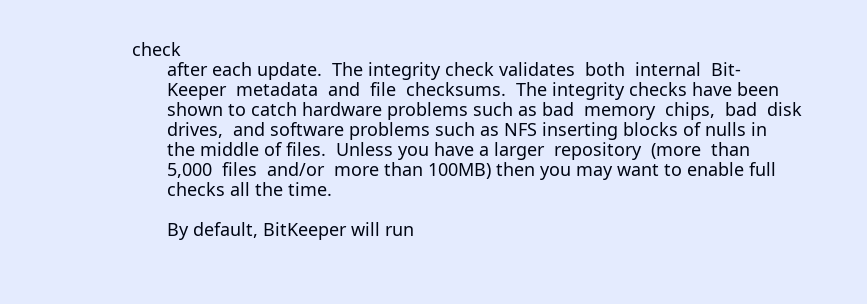check
       after each update.  The integrity check validates  both  internal  Bit-
       Keeper  metadata  and  file  checksums.  The integrity checks have been
       shown to catch hardware problems such as bad  memory  chips,  bad  disk
       drives,  and software problems such as NFS inserting blocks of nulls in
       the middle of files.  Unless you have a larger  repository  (more  than
       5,000  files  and/or  more than 100MB) then you may want to enable full
       checks all the time.

       By default, BitKeeper will run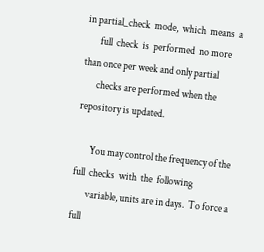in partial_check  mode,  which  means  a
       full  check  is  performed  no more than once per week and only partial
       checks are performed when the repository is updated.

       You may control the frequency of the full  checks  with  the  following
       variable, units are in days.  To force a full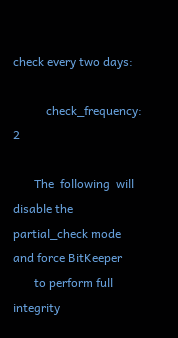check every two days:

           check_frequency: 2

       The  following  will disable the partial_check mode and force BitKeeper
       to perform full integrity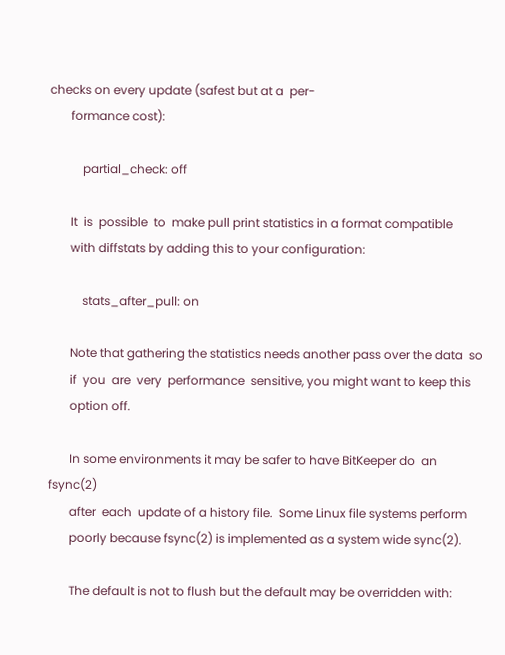checks on every update (safest but at a  per-
       formance cost):

           partial_check: off

       It  is  possible  to  make pull print statistics in a format compatible
       with diffstats by adding this to your configuration:

           stats_after_pull: on

       Note that gathering the statistics needs another pass over the data  so
       if  you  are  very  performance  sensitive, you might want to keep this
       option off.

       In some environments it may be safer to have BitKeeper do  an  fsync(2)
       after  each  update of a history file.  Some Linux file systems perform
       poorly because fsync(2) is implemented as a system wide sync(2).

       The default is not to flush but the default may be overridden with: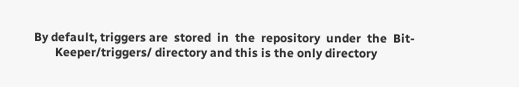By default, triggers are  stored  in  the  repository  under  the  Bit-
       Keeper/triggers/ directory and this is the only directory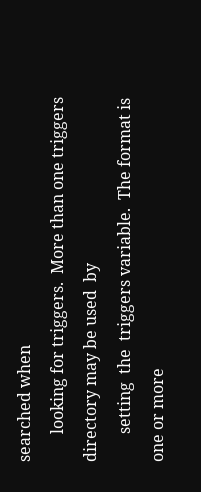searched when
       looking for triggers.  More than one triggers directory may be used  by
       setting  the  triggers variable.  The format is one or more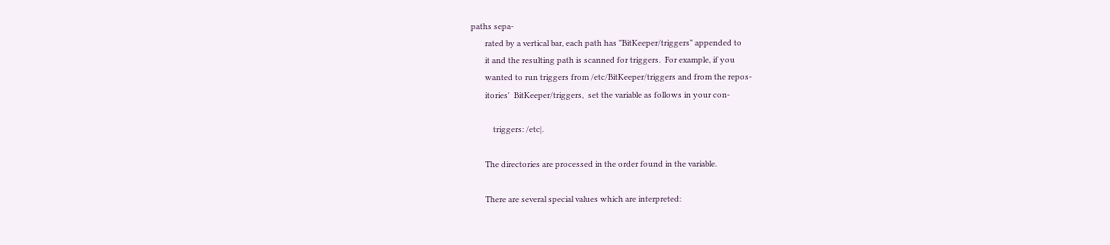paths sepa-
       rated by a vertical bar, each path has "BitKeeper/triggers" appended to
       it and the resulting path is scanned for triggers.  For example, if you
       wanted to run triggers from /etc/BitKeeper/triggers and from the repos-
       itories'  BitKeeper/triggers,  set the variable as follows in your con-

           triggers: /etc|.

       The directories are processed in the order found in the variable.

       There are several special values which are interpreted: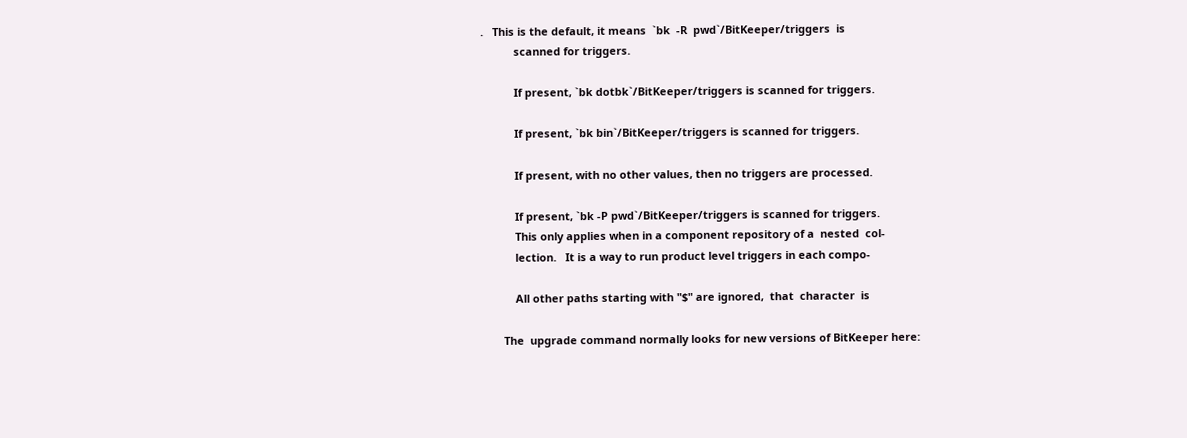.   This is the default, it means  `bk  -R  pwd`/BitKeeper/triggers  is
           scanned for triggers.

           If present, `bk dotbk`/BitKeeper/triggers is scanned for triggers.

           If present, `bk bin`/BitKeeper/triggers is scanned for triggers.

           If present, with no other values, then no triggers are processed.

           If present, `bk -P pwd`/BitKeeper/triggers is scanned for triggers.
           This only applies when in a component repository of a  nested  col-
           lection.   It is a way to run product level triggers in each compo-

           All other paths starting with "$" are ignored,  that  character  is

       The  upgrade command normally looks for new versions of BitKeeper here: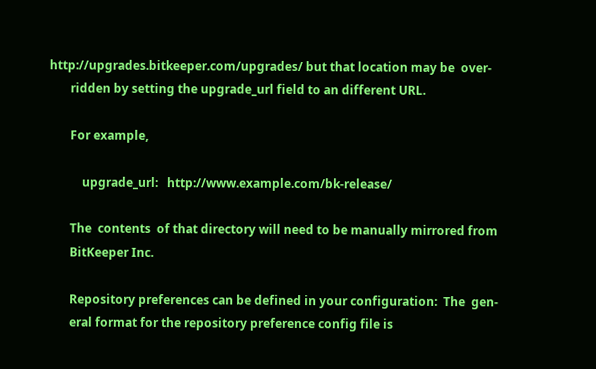http://upgrades.bitkeeper.com/upgrades/ but that location may be  over-
       ridden by setting the upgrade_url field to an different URL.

       For example,

           upgrade_url:   http://www.example.com/bk-release/

       The  contents  of that directory will need to be manually mirrored from
       BitKeeper Inc.

       Repository preferences can be defined in your configuration:  The  gen-
       eral format for the repository preference config file is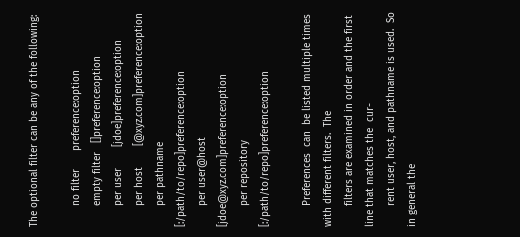The optional filter can be any of the following:

       no filter      preference:option
       empty filter   []preference:option
       per user       [jdoe]preference:option
       per host       [@xyz.com]preference:option
       per pathname   [:/path/to/repo]preference:option
       per user@host  [jdoe@xyz.com]preference:option
       per repository [:/path/to/repo]preference:option

       Preferences  can  be listed multiple times with different filters.  The
       filters are examined in order and the first line that matches the  cur-
       rent user, host, and pathname is used.  So in general the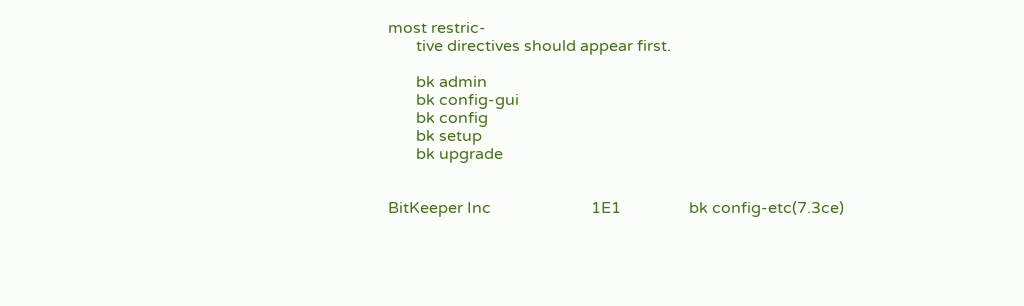most restric-
       tive directives should appear first.

       bk admin
       bk config-gui
       bk config
       bk setup
       bk upgrade


BitKeeper Inc                         1E1                 bk config-etc(7.3ce)